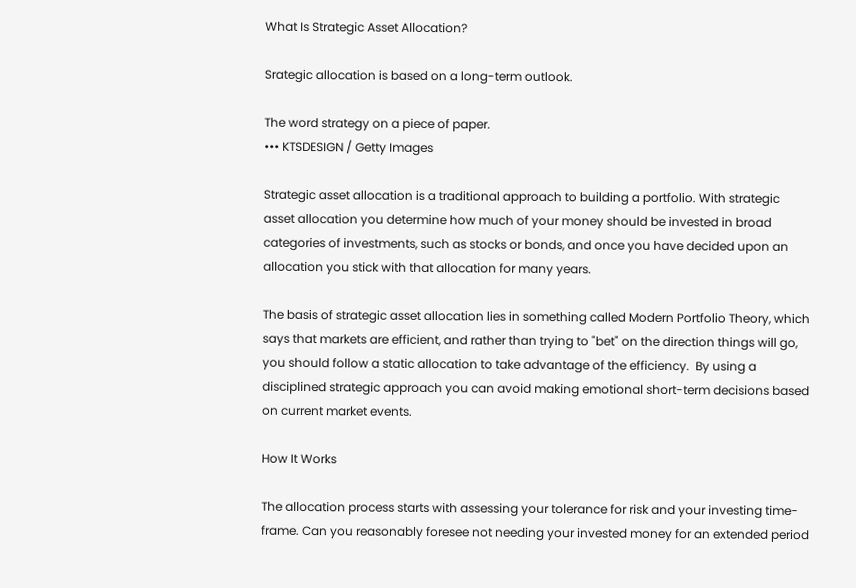What Is Strategic Asset Allocation?

Srategic allocation is based on a long-term outlook.

The word strategy on a piece of paper.
••• KTSDESIGN / Getty Images

Strategic asset allocation is a traditional approach to building a portfolio. With strategic asset allocation you determine how much of your money should be invested in broad categories of investments, such as stocks or bonds, and once you have decided upon an allocation you stick with that allocation for many years.

The basis of strategic asset allocation lies in something called Modern Portfolio Theory, which says that markets are efficient, and rather than trying to "bet" on the direction things will go, you should follow a static allocation to take advantage of the efficiency.  By using a disciplined strategic approach you can avoid making emotional short-term decisions based on current market events.

How It Works

The allocation process starts with assessing your tolerance for risk and your investing time-frame. Can you reasonably foresee not needing your invested money for an extended period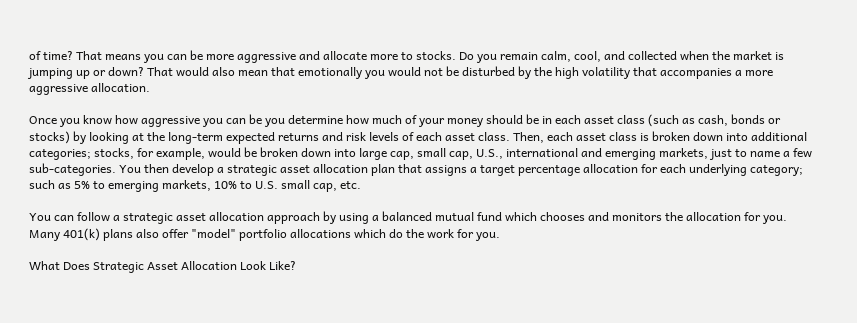of time? That means you can be more aggressive and allocate more to stocks. Do you remain calm, cool, and collected when the market is jumping up or down? That would also mean that emotionally you would not be disturbed by the high volatility that accompanies a more aggressive allocation.

Once you know how aggressive you can be you determine how much of your money should be in each asset class (such as cash, bonds or stocks) by looking at the long-term expected returns and risk levels of each asset class. Then, each asset class is broken down into additional categories; stocks, for example, would be broken down into large cap, small cap, U.S., international and emerging markets, just to name a few sub-categories. You then develop a strategic asset allocation plan that assigns a target percentage allocation for each underlying category; such as 5% to emerging markets, 10% to U.S. small cap, etc.

You can follow a strategic asset allocation approach by using a balanced mutual fund which chooses and monitors the allocation for you. Many 401(k) plans also offer "model" portfolio allocations which do the work for you.

What Does Strategic Asset Allocation Look Like?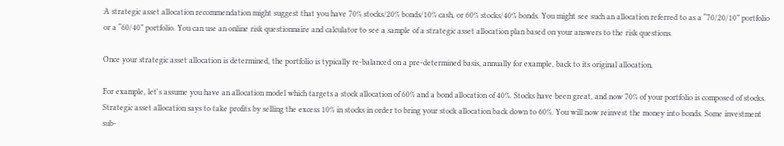A strategic asset allocation recommendation might suggest that you have 70% stocks/20% bonds/10% cash, or 60% stocks/40% bonds. You might see such an allocation referred to as a “70/20/10” portfolio or a “60/40” portfolio. You can use an online risk questionnaire and calculator to see a sample of a strategic asset allocation plan based on your answers to the risk questions.

Once your strategic asset allocation is determined, the portfolio is typically re-balanced on a pre-determined basis, annually for example, back to its original allocation.

For example, let's assume you have an allocation model which targets a stock allocation of 60% and a bond allocation of 40%. Stocks have been great, and now 70% of your portfolio is composed of stocks. Strategic asset allocation says to take profits by selling the excess 10% in stocks in order to bring your stock allocation back down to 60%. You will now reinvest the money into bonds. Some investment sub-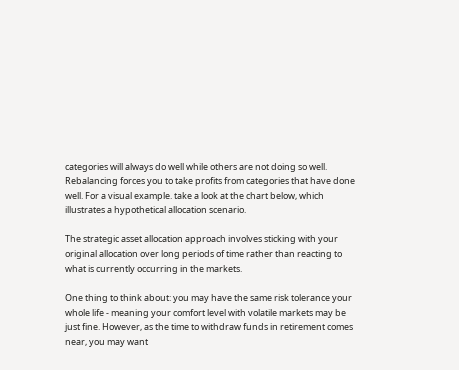categories will always do well while others are not doing so well. Rebalancing forces you to take profits from categories that have done well. For a visual example. take a look at the chart below, which illustrates a hypothetical allocation scenario.

The strategic asset allocation approach involves sticking with your original allocation over long periods of time rather than reacting to what is currently occurring in the markets.

One thing to think about: you may have the same risk tolerance your whole life - meaning your comfort level with volatile markets may be just fine. However, as the time to withdraw funds in retirement comes near, you may want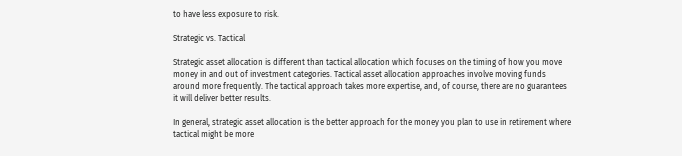to have less exposure to risk.

Strategic vs. Tactical

Strategic asset allocation is different than tactical allocation which focuses on the timing of how you move money in and out of investment categories. Tactical asset allocation approaches involve moving funds around more frequently. The tactical approach takes more expertise, and, of course, there are no guarantees it will deliver better results.

In general, strategic asset allocation is the better approach for the money you plan to use in retirement where tactical might be more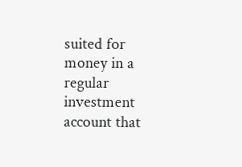suited for money in a regular investment account that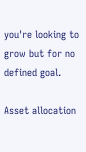you're looking to grow but for no defined goal.

Asset allocation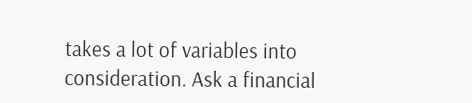takes a lot of variables into consideration. Ask a financial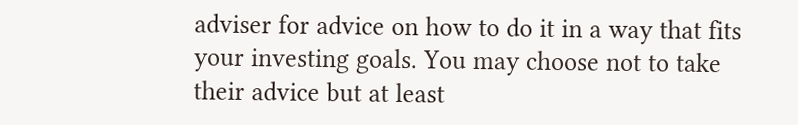adviser for advice on how to do it in a way that fits your investing goals. You may choose not to take their advice but at least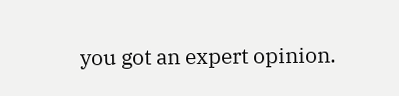you got an expert opinion.